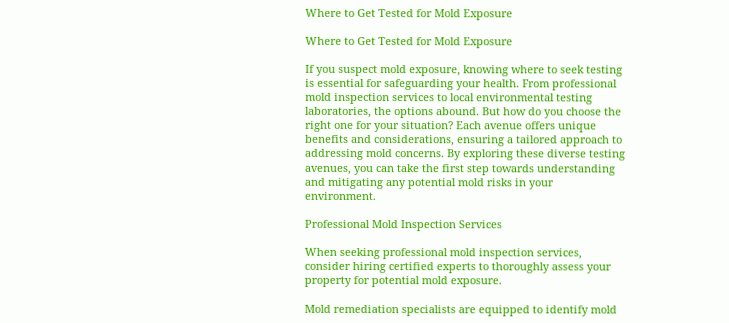Where to Get Tested for Mold Exposure

Where to Get Tested for Mold Exposure

If you suspect mold exposure, knowing where to seek testing is essential for safeguarding your health. From professional mold inspection services to local environmental testing laboratories, the options abound. But how do you choose the right one for your situation? Each avenue offers unique benefits and considerations, ensuring a tailored approach to addressing mold concerns. By exploring these diverse testing avenues, you can take the first step towards understanding and mitigating any potential mold risks in your environment.

Professional Mold Inspection Services

When seeking professional mold inspection services, consider hiring certified experts to thoroughly assess your property for potential mold exposure.

Mold remediation specialists are equipped to identify mold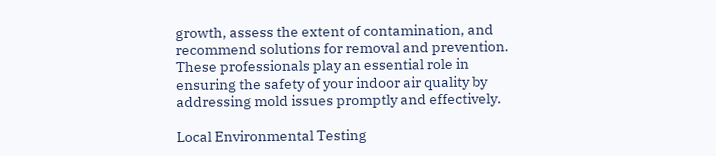growth, assess the extent of contamination, and recommend solutions for removal and prevention. These professionals play an essential role in ensuring the safety of your indoor air quality by addressing mold issues promptly and effectively.

Local Environmental Testing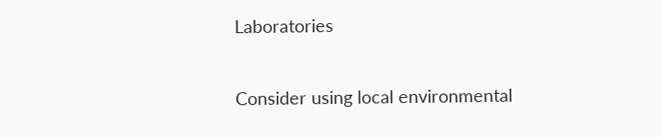Laboratories

Consider using local environmental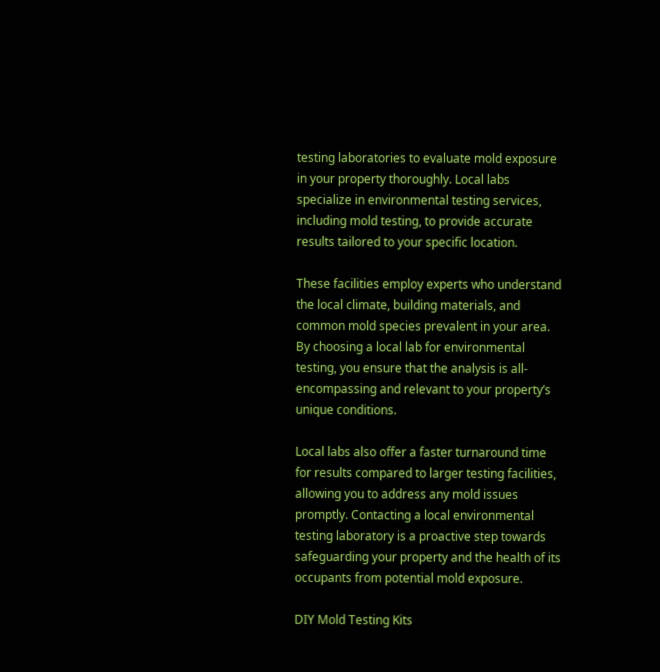testing laboratories to evaluate mold exposure in your property thoroughly. Local labs specialize in environmental testing services, including mold testing, to provide accurate results tailored to your specific location.

These facilities employ experts who understand the local climate, building materials, and common mold species prevalent in your area. By choosing a local lab for environmental testing, you ensure that the analysis is all-encompassing and relevant to your property’s unique conditions.

Local labs also offer a faster turnaround time for results compared to larger testing facilities, allowing you to address any mold issues promptly. Contacting a local environmental testing laboratory is a proactive step towards safeguarding your property and the health of its occupants from potential mold exposure.

DIY Mold Testing Kits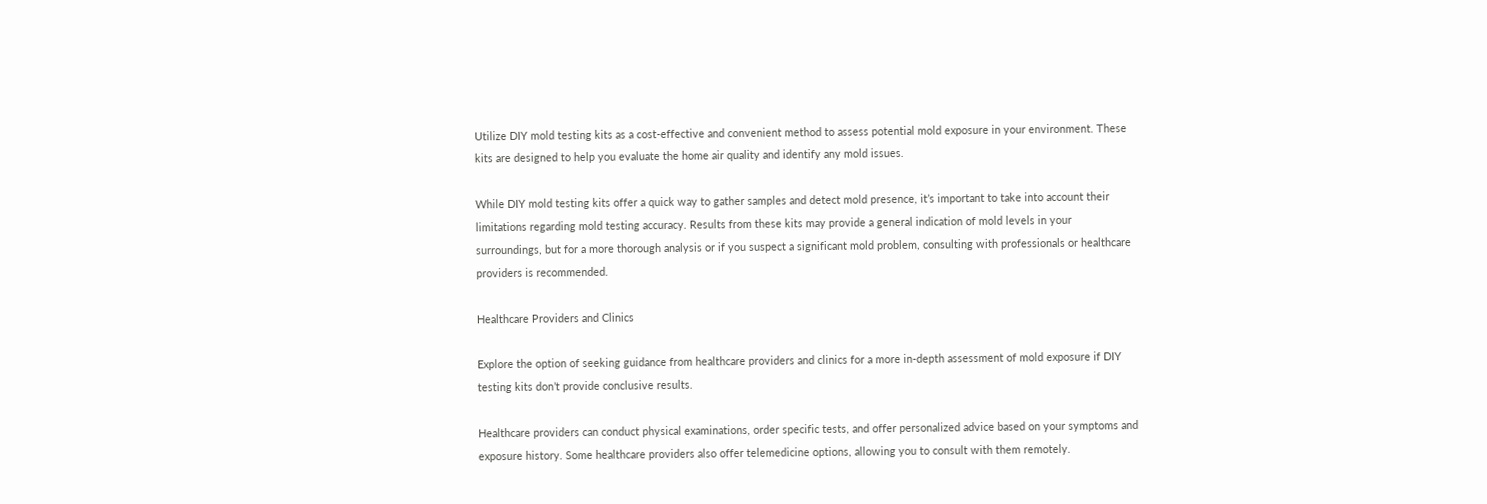Utilize DIY mold testing kits as a cost-effective and convenient method to assess potential mold exposure in your environment. These kits are designed to help you evaluate the home air quality and identify any mold issues.

While DIY mold testing kits offer a quick way to gather samples and detect mold presence, it’s important to take into account their limitations regarding mold testing accuracy. Results from these kits may provide a general indication of mold levels in your surroundings, but for a more thorough analysis or if you suspect a significant mold problem, consulting with professionals or healthcare providers is recommended.

Healthcare Providers and Clinics

Explore the option of seeking guidance from healthcare providers and clinics for a more in-depth assessment of mold exposure if DIY testing kits don’t provide conclusive results.

Healthcare providers can conduct physical examinations, order specific tests, and offer personalized advice based on your symptoms and exposure history. Some healthcare providers also offer telemedicine options, allowing you to consult with them remotely.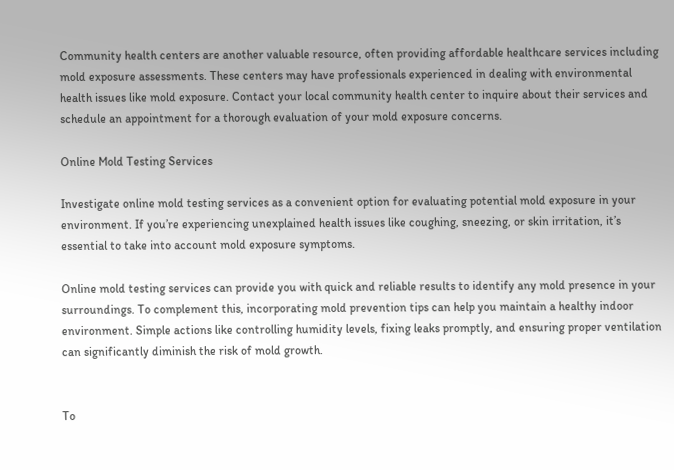Community health centers are another valuable resource, often providing affordable healthcare services including mold exposure assessments. These centers may have professionals experienced in dealing with environmental health issues like mold exposure. Contact your local community health center to inquire about their services and schedule an appointment for a thorough evaluation of your mold exposure concerns.

Online Mold Testing Services

Investigate online mold testing services as a convenient option for evaluating potential mold exposure in your environment. If you’re experiencing unexplained health issues like coughing, sneezing, or skin irritation, it’s essential to take into account mold exposure symptoms.

Online mold testing services can provide you with quick and reliable results to identify any mold presence in your surroundings. To complement this, incorporating mold prevention tips can help you maintain a healthy indoor environment. Simple actions like controlling humidity levels, fixing leaks promptly, and ensuring proper ventilation can significantly diminish the risk of mold growth.


To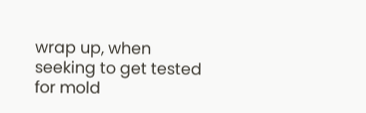wrap up, when seeking to get tested for mold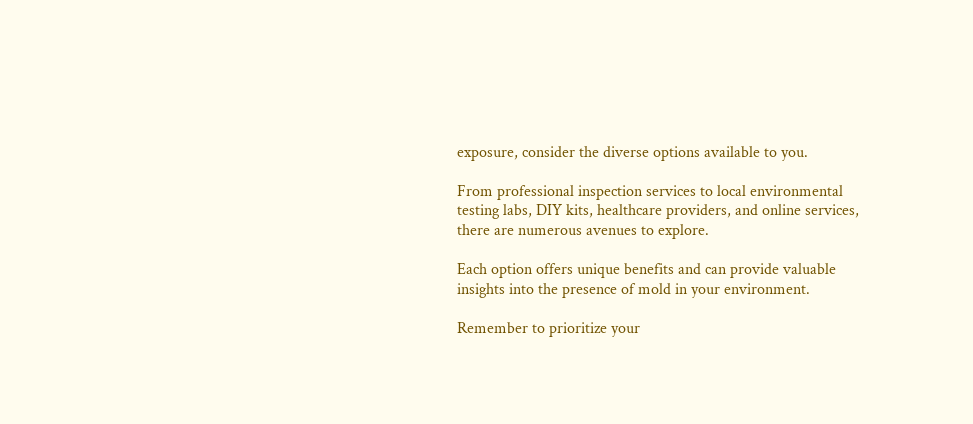exposure, consider the diverse options available to you.

From professional inspection services to local environmental testing labs, DIY kits, healthcare providers, and online services, there are numerous avenues to explore.

Each option offers unique benefits and can provide valuable insights into the presence of mold in your environment.

Remember to prioritize your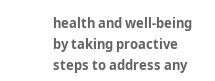health and well-being by taking proactive steps to address any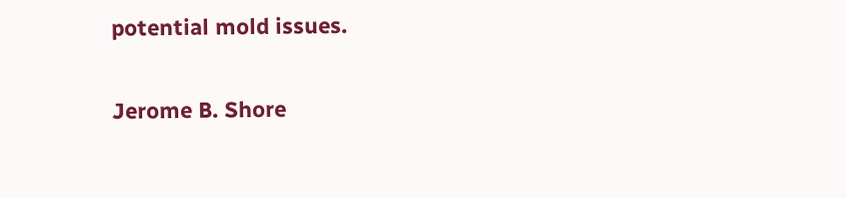potential mold issues.

Jerome B. Shore